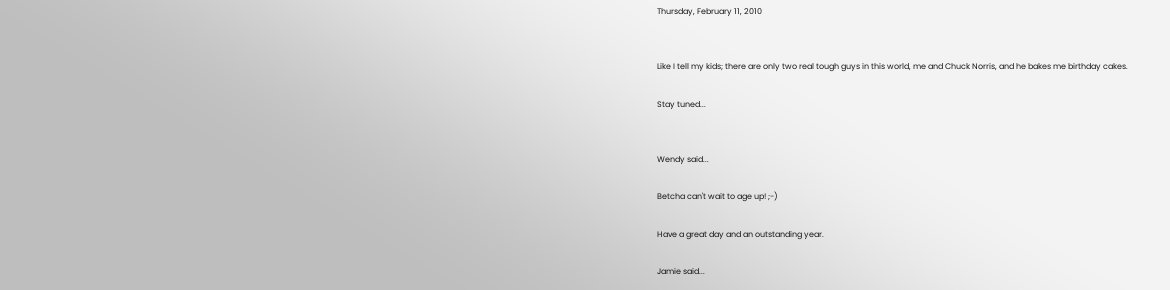Thursday, February 11, 2010


Like I tell my kids; there are only two real tough guys in this world, me and Chuck Norris, and he bakes me birthday cakes.

Stay tuned...


Wendy said...

Betcha can't wait to age up! ;-)

Have a great day and an outstanding year.

Jamie said...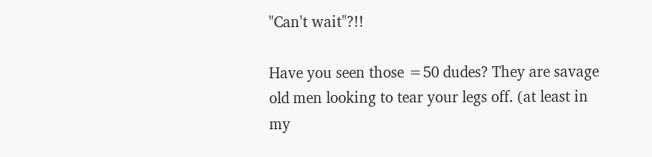"Can't wait"?!!

Have you seen those =50 dudes? They are savage old men looking to tear your legs off. (at least in my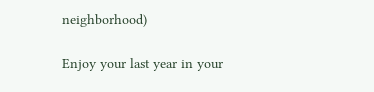neighborhood)

Enjoy your last year in your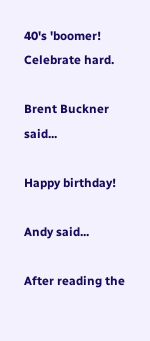40's 'boomer! Celebrate hard.

Brent Buckner said...

Happy birthday!

Andy said...

After reading the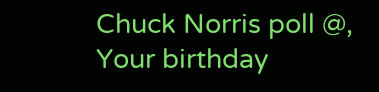Chuck Norris poll @, Your birthday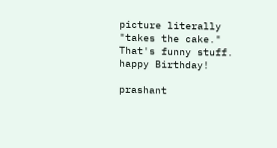picture literally "takes the cake." That's funny stuff. happy Birthday!

prashant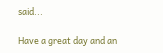said...

Have a great day and an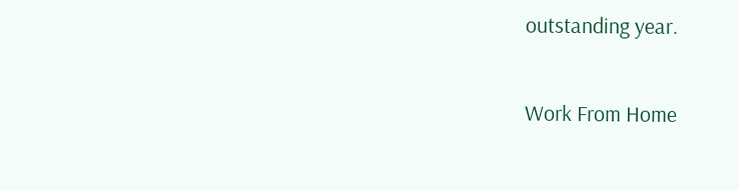outstanding year.

Work From Home